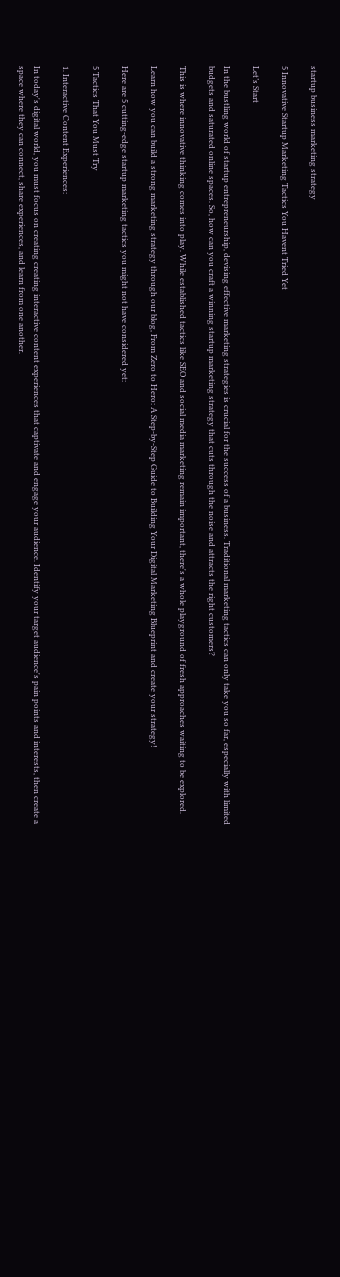startup business marketing strategy

5 Innovative Startup Marketing Tactics You Havent Tried Yet

Let’s Start

In the bustling world of startup entrepreneurship, devising effective marketing strategies is crucial for the success of a business. Traditional marketing tactics can only take you so far, especially with limited budgets and saturated online spaces. So, how can you craft a winning startup marketing strategy that cuts through the noise and attracts the right customers?

This is where innovative thinking comes into play. While established tactics like SEO and social media marketing remain important, there's a whole playground of fresh approaches waiting to be explored.

Learn how you can build a strong marketing strategy through our blog, From Zero to Hero: A Step-by-Step Guide to Building Your Digital Marketing Blueprint and create your strategy!

Here are 5 cutting-edge startup marketing tactics you might not have considered yet:

5 Tactics That You Must Try

1. Interactive Content Experiences:

In today's digital world, you must focus on creating creating interactive content experiences that captivate and engage your audience. Identify your target audience's pain points and interests, then create a space where they can connect, share experiences, and learn from one another.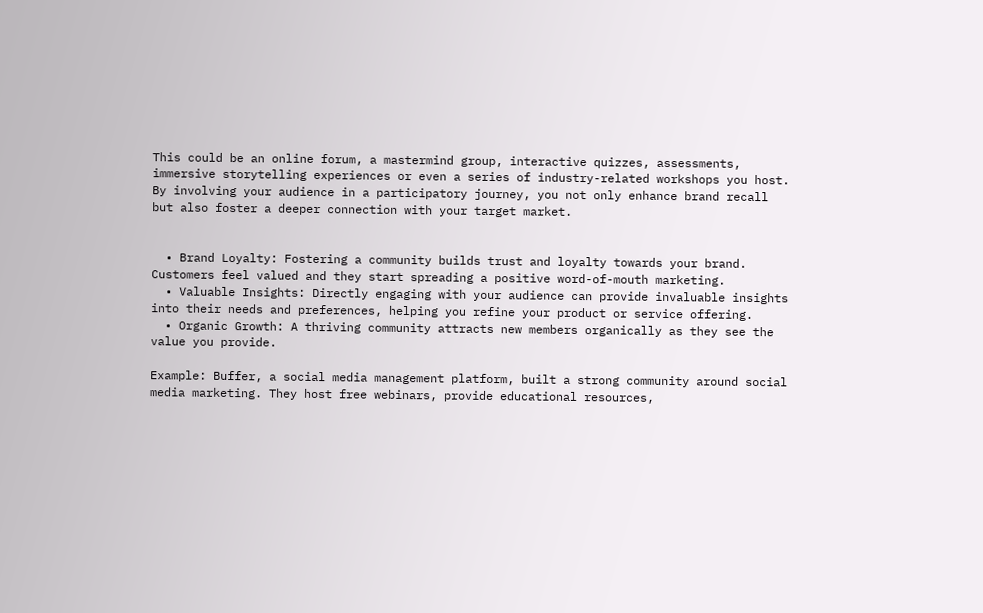This could be an online forum, a mastermind group, interactive quizzes, assessments, immersive storytelling experiences or even a series of industry-related workshops you host. By involving your audience in a participatory journey, you not only enhance brand recall but also foster a deeper connection with your target market.


  • Brand Loyalty: Fostering a community builds trust and loyalty towards your brand. Customers feel valued and they start spreading a positive word-of-mouth marketing.
  • Valuable Insights: Directly engaging with your audience can provide invaluable insights into their needs and preferences, helping you refine your product or service offering.
  • Organic Growth: A thriving community attracts new members organically as they see the value you provide.

Example: Buffer, a social media management platform, built a strong community around social media marketing. They host free webinars, provide educational resources,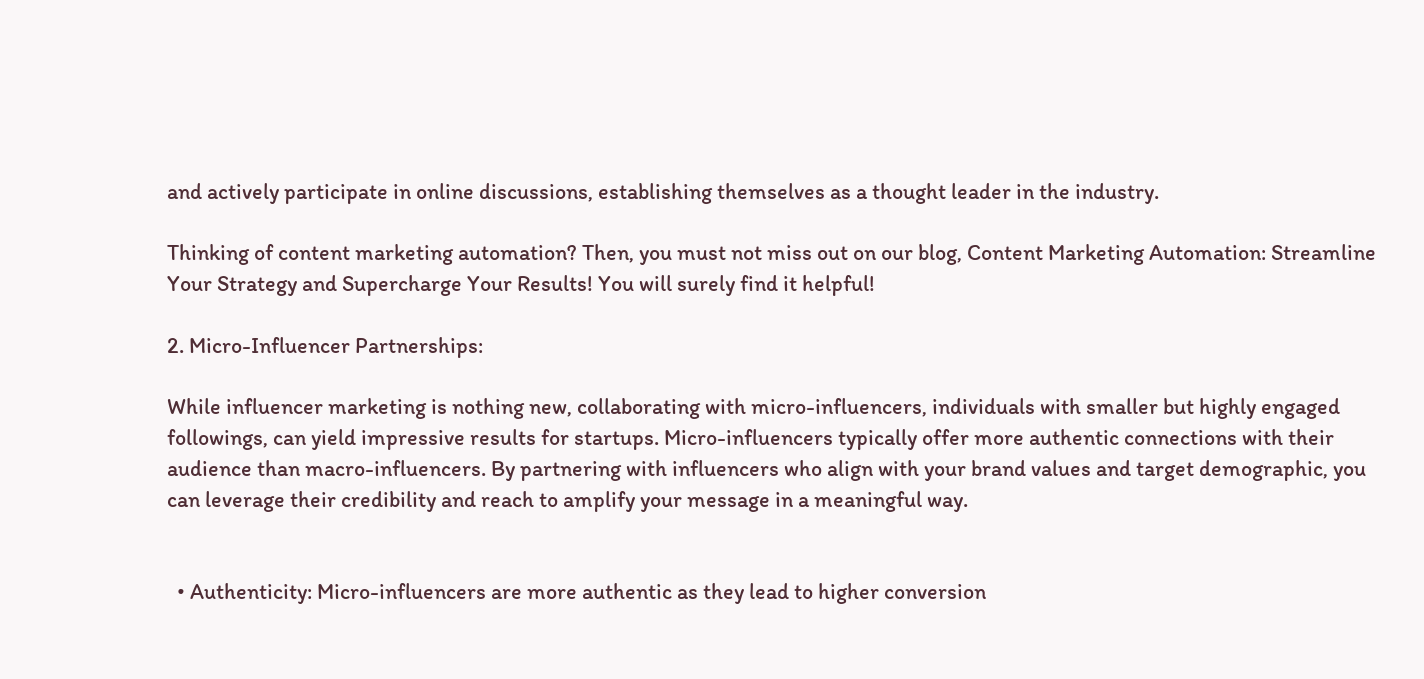and actively participate in online discussions, establishing themselves as a thought leader in the industry.

Thinking of content marketing automation? Then, you must not miss out on our blog, Content Marketing Automation: Streamline Your Strategy and Supercharge Your Results! You will surely find it helpful!

2. Micro-Influencer Partnerships:

While influencer marketing is nothing new, collaborating with micro-influencers, individuals with smaller but highly engaged followings, can yield impressive results for startups. Micro-influencers typically offer more authentic connections with their audience than macro-influencers. By partnering with influencers who align with your brand values and target demographic, you can leverage their credibility and reach to amplify your message in a meaningful way.


  • Authenticity: Micro-influencers are more authentic as they lead to higher conversion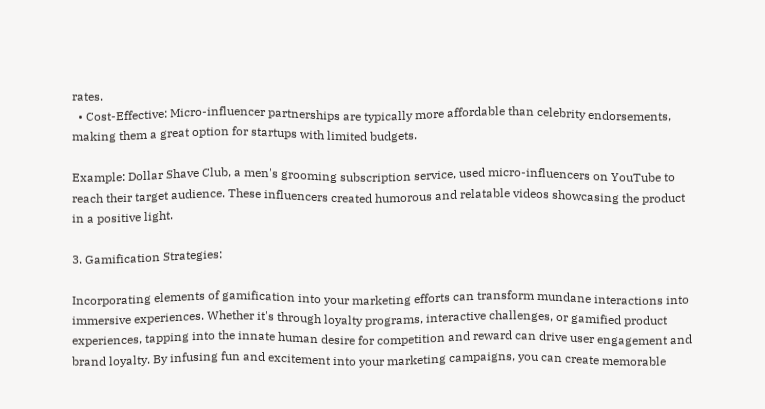rates.
  • Cost-Effective: Micro-influencer partnerships are typically more affordable than celebrity endorsements, making them a great option for startups with limited budgets.

Example: Dollar Shave Club, a men's grooming subscription service, used micro-influencers on YouTube to reach their target audience. These influencers created humorous and relatable videos showcasing the product in a positive light.

3. Gamification Strategies:

Incorporating elements of gamification into your marketing efforts can transform mundane interactions into immersive experiences. Whether it's through loyalty programs, interactive challenges, or gamified product experiences, tapping into the innate human desire for competition and reward can drive user engagement and brand loyalty. By infusing fun and excitement into your marketing campaigns, you can create memorable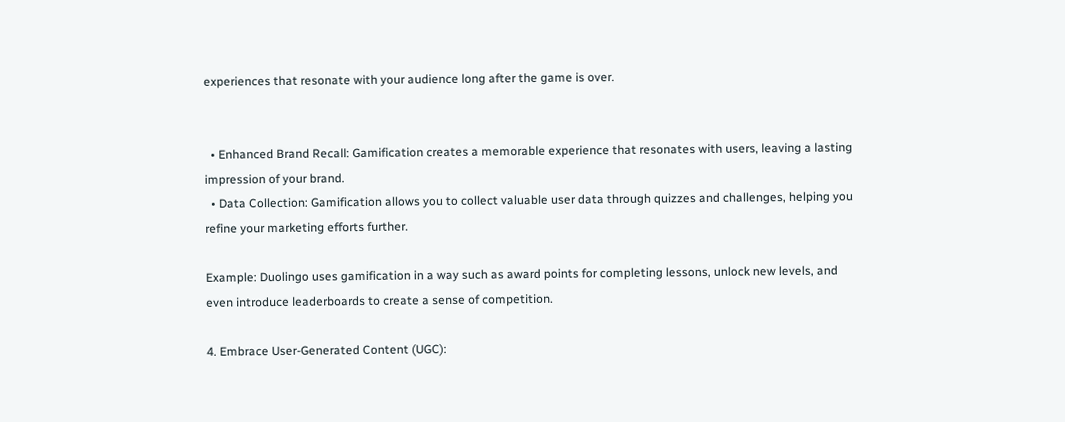experiences that resonate with your audience long after the game is over.


  • Enhanced Brand Recall: Gamification creates a memorable experience that resonates with users, leaving a lasting impression of your brand.
  • Data Collection: Gamification allows you to collect valuable user data through quizzes and challenges, helping you refine your marketing efforts further.

Example: Duolingo uses gamification in a way such as award points for completing lessons, unlock new levels, and even introduce leaderboards to create a sense of competition.

4. Embrace User-Generated Content (UGC):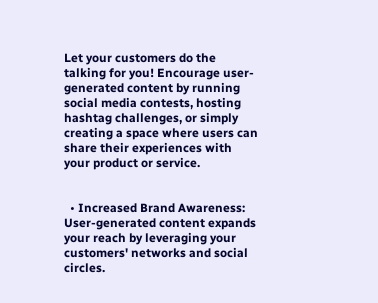Let your customers do the talking for you! Encourage user-generated content by running social media contests, hosting hashtag challenges, or simply creating a space where users can share their experiences with your product or service.


  • Increased Brand Awareness: User-generated content expands your reach by leveraging your customers' networks and social circles.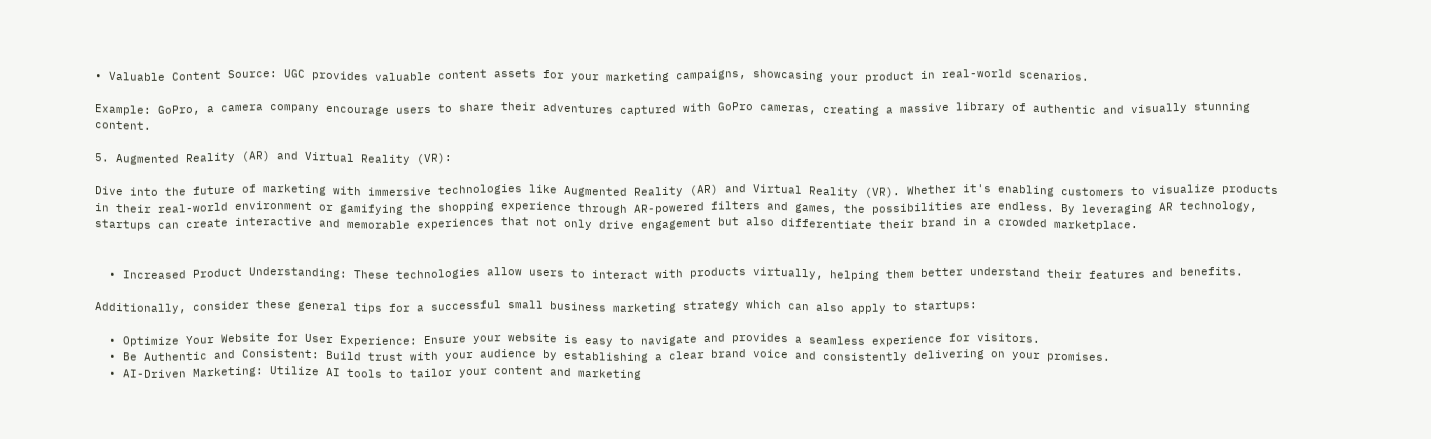• Valuable Content Source: UGC provides valuable content assets for your marketing campaigns, showcasing your product in real-world scenarios.

Example: GoPro, a camera company encourage users to share their adventures captured with GoPro cameras, creating a massive library of authentic and visually stunning content.

5. Augmented Reality (AR) and Virtual Reality (VR):

Dive into the future of marketing with immersive technologies like Augmented Reality (AR) and Virtual Reality (VR). Whether it's enabling customers to visualize products in their real-world environment or gamifying the shopping experience through AR-powered filters and games, the possibilities are endless. By leveraging AR technology, startups can create interactive and memorable experiences that not only drive engagement but also differentiate their brand in a crowded marketplace.


  • Increased Product Understanding: These technologies allow users to interact with products virtually, helping them better understand their features and benefits.

Additionally, consider these general tips for a successful small business marketing strategy which can also apply to startups:

  • Optimize Your Website for User Experience: Ensure your website is easy to navigate and provides a seamless experience for visitors.
  • Be Authentic and Consistent: Build trust with your audience by establishing a clear brand voice and consistently delivering on your promises.
  • AI-Driven Marketing: Utilize AI tools to tailor your content and marketing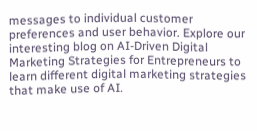messages to individual customer preferences and user behavior. Explore our interesting blog on AI-Driven Digital Marketing Strategies for Entrepreneurs to learn different digital marketing strategies that make use of AI.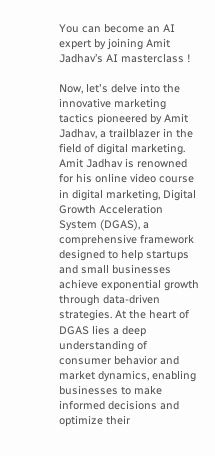You can become an AI expert by joining Amit Jadhav’s AI masterclass !

Now, let's delve into the innovative marketing tactics pioneered by Amit Jadhav, a trailblazer in the field of digital marketing. Amit Jadhav is renowned for his online video course in digital marketing, Digital Growth Acceleration System (DGAS), a comprehensive framework designed to help startups and small businesses achieve exponential growth through data-driven strategies. At the heart of DGAS lies a deep understanding of consumer behavior and market dynamics, enabling businesses to make informed decisions and optimize their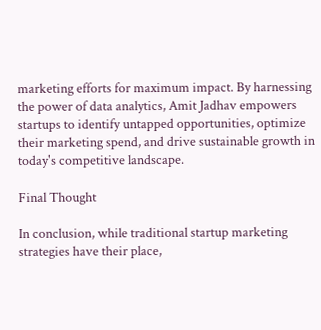marketing efforts for maximum impact. By harnessing the power of data analytics, Amit Jadhav empowers startups to identify untapped opportunities, optimize their marketing spend, and drive sustainable growth in today's competitive landscape.

Final Thought

In conclusion, while traditional startup marketing strategies have their place,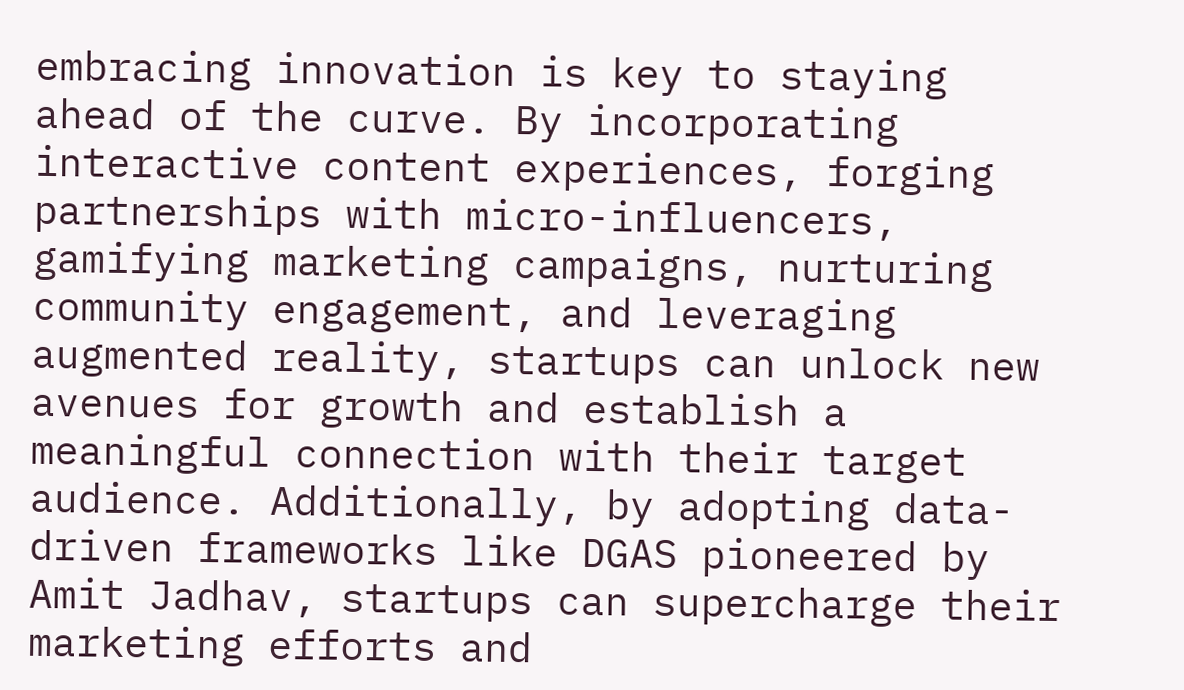embracing innovation is key to staying ahead of the curve. By incorporating interactive content experiences, forging partnerships with micro-influencers, gamifying marketing campaigns, nurturing community engagement, and leveraging augmented reality, startups can unlock new avenues for growth and establish a meaningful connection with their target audience. Additionally, by adopting data-driven frameworks like DGAS pioneered by Amit Jadhav, startups can supercharge their marketing efforts and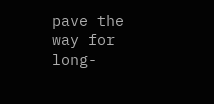pave the way for long-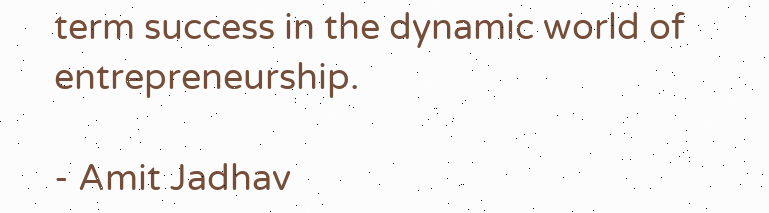term success in the dynamic world of entrepreneurship.

- Amit Jadhav